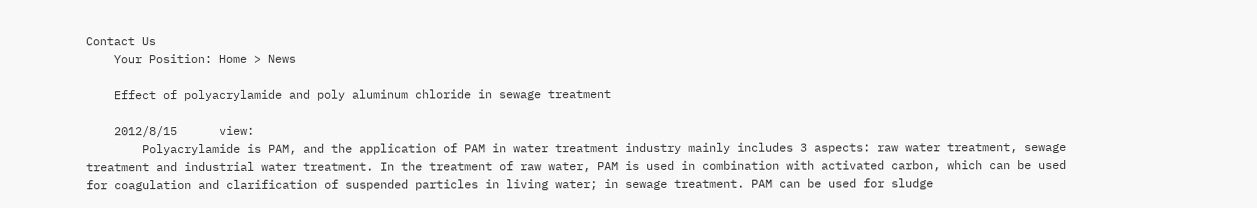Contact Us
    Your Position: Home > News

    Effect of polyacrylamide and poly aluminum chloride in sewage treatment

    2012/8/15      view:
        Polyacrylamide is PAM, and the application of PAM in water treatment industry mainly includes 3 aspects: raw water treatment, sewage treatment and industrial water treatment. In the treatment of raw water, PAM is used in combination with activated carbon, which can be used for coagulation and clarification of suspended particles in living water; in sewage treatment. PAM can be used for sludge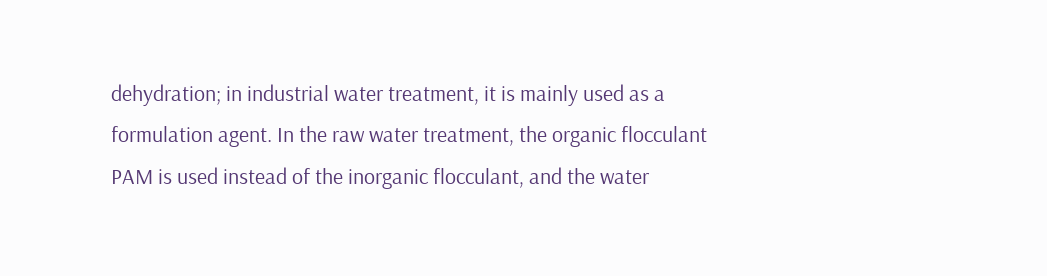dehydration; in industrial water treatment, it is mainly used as a formulation agent. In the raw water treatment, the organic flocculant PAM is used instead of the inorganic flocculant, and the water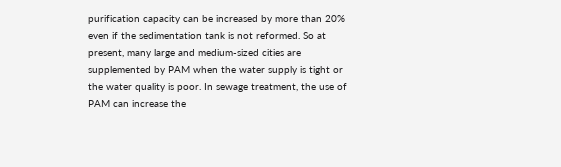purification capacity can be increased by more than 20% even if the sedimentation tank is not reformed. So at present, many large and medium-sized cities are supplemented by PAM when the water supply is tight or the water quality is poor. In sewage treatment, the use of PAM can increase the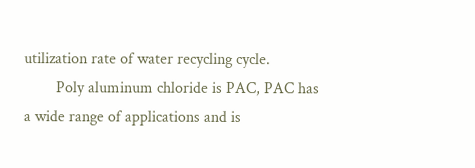utilization rate of water recycling cycle.
        Poly aluminum chloride is PAC, PAC has a wide range of applications and is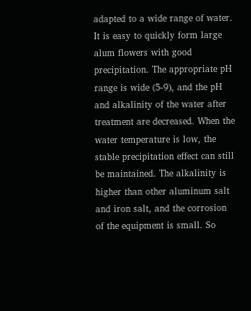adapted to a wide range of water. It is easy to quickly form large alum flowers with good precipitation. The appropriate pH range is wide (5-9), and the pH and alkalinity of the water after treatment are decreased. When the water temperature is low, the stable precipitation effect can still be maintained. The alkalinity is higher than other aluminum salt and iron salt, and the corrosion of the equipment is small. So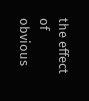the effect of obvious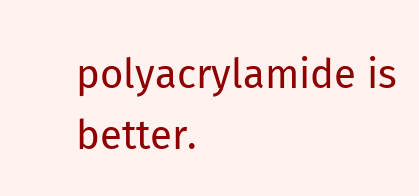polyacrylamide is better.